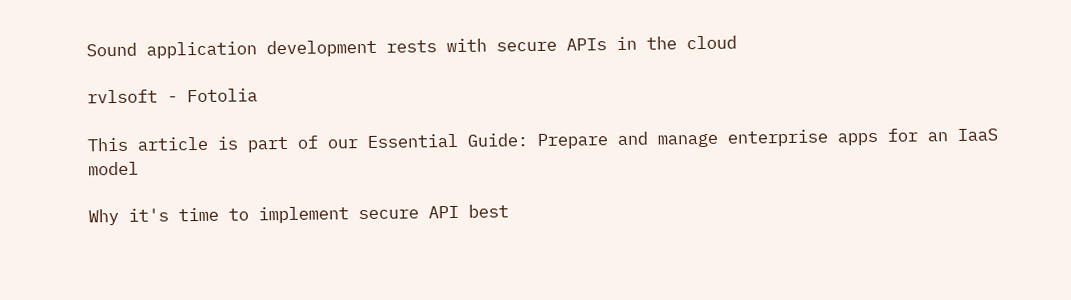Sound application development rests with secure APIs in the cloud

rvlsoft - Fotolia

This article is part of our Essential Guide: Prepare and manage enterprise apps for an IaaS model

Why it's time to implement secure API best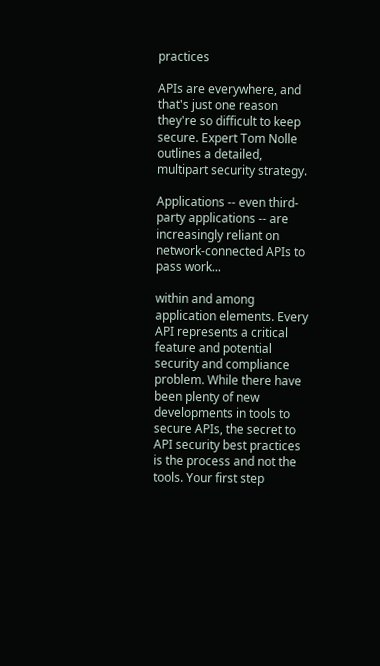practices

APIs are everywhere, and that's just one reason they're so difficult to keep secure. Expert Tom Nolle outlines a detailed, multipart security strategy.

Applications -- even third-party applications -- are increasingly reliant on network-connected APIs to pass work...

within and among application elements. Every API represents a critical feature and potential security and compliance problem. While there have been plenty of new developments in tools to secure APIs, the secret to API security best practices is the process and not the tools. Your first step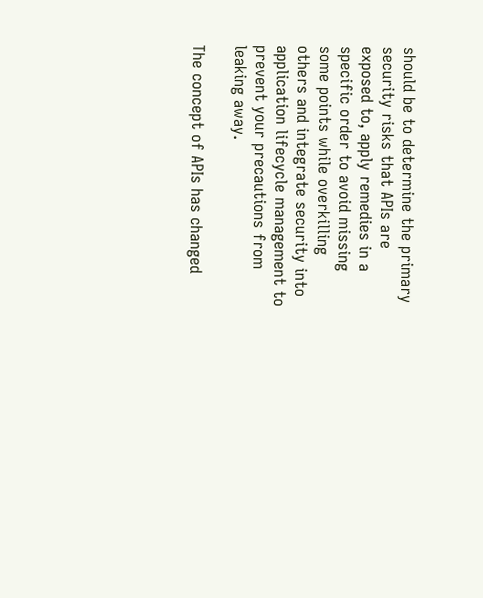should be to determine the primary security risks that APIs are exposed to, apply remedies in a specific order to avoid missing some points while overkilling others and integrate security into application lifecycle management to prevent your precautions from leaking away.

The concept of APIs has changed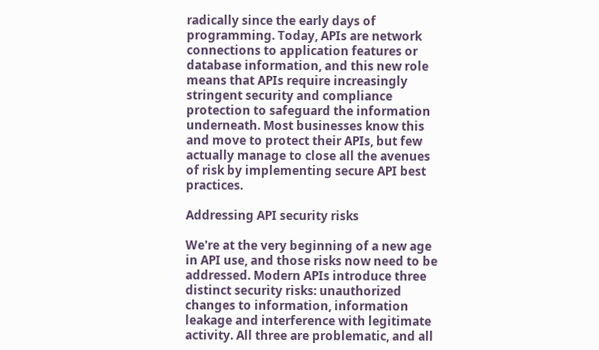radically since the early days of programming. Today, APIs are network connections to application features or database information, and this new role means that APIs require increasingly stringent security and compliance protection to safeguard the information underneath. Most businesses know this and move to protect their APIs, but few actually manage to close all the avenues of risk by implementing secure API best practices.

Addressing API security risks

We're at the very beginning of a new age in API use, and those risks now need to be addressed. Modern APIs introduce three distinct security risks: unauthorized changes to information, information leakage and interference with legitimate activity. All three are problematic, and all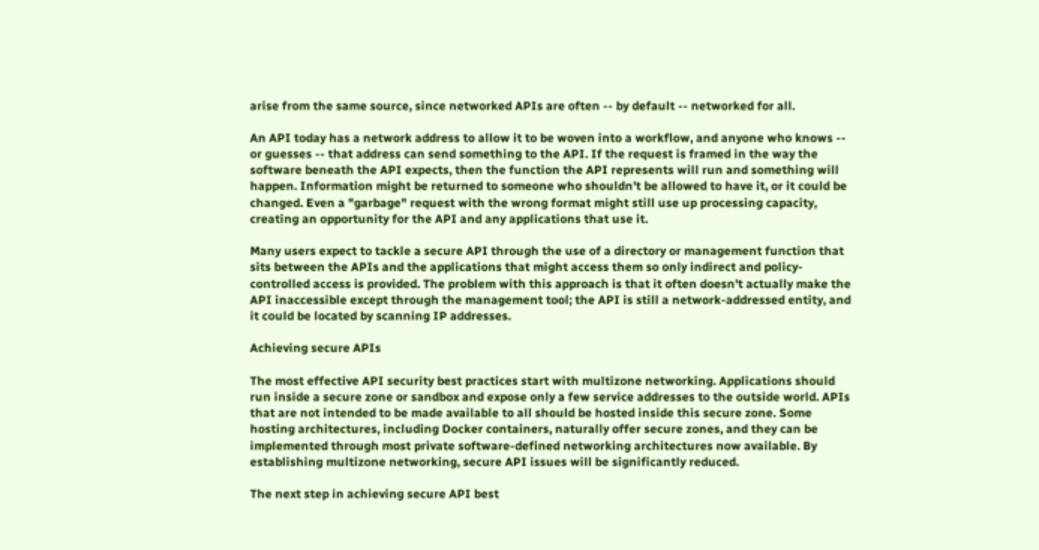arise from the same source, since networked APIs are often -- by default -- networked for all.

An API today has a network address to allow it to be woven into a workflow, and anyone who knows -- or guesses -- that address can send something to the API. If the request is framed in the way the software beneath the API expects, then the function the API represents will run and something will happen. Information might be returned to someone who shouldn't be allowed to have it, or it could be changed. Even a "garbage" request with the wrong format might still use up processing capacity, creating an opportunity for the API and any applications that use it.

Many users expect to tackle a secure API through the use of a directory or management function that sits between the APIs and the applications that might access them so only indirect and policy-controlled access is provided. The problem with this approach is that it often doesn't actually make the API inaccessible except through the management tool; the API is still a network-addressed entity, and it could be located by scanning IP addresses.

Achieving secure APIs

The most effective API security best practices start with multizone networking. Applications should run inside a secure zone or sandbox and expose only a few service addresses to the outside world. APIs that are not intended to be made available to all should be hosted inside this secure zone. Some hosting architectures, including Docker containers, naturally offer secure zones, and they can be implemented through most private software-defined networking architectures now available. By establishing multizone networking, secure API issues will be significantly reduced.

The next step in achieving secure API best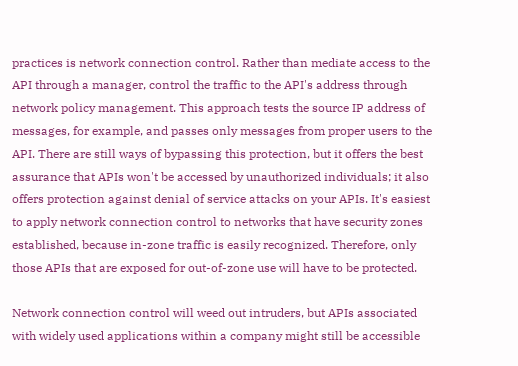practices is network connection control. Rather than mediate access to the API through a manager, control the traffic to the API's address through network policy management. This approach tests the source IP address of messages, for example, and passes only messages from proper users to the API. There are still ways of bypassing this protection, but it offers the best assurance that APIs won't be accessed by unauthorized individuals; it also offers protection against denial of service attacks on your APIs. It's easiest to apply network connection control to networks that have security zones established, because in-zone traffic is easily recognized. Therefore, only those APIs that are exposed for out-of-zone use will have to be protected.

Network connection control will weed out intruders, but APIs associated with widely used applications within a company might still be accessible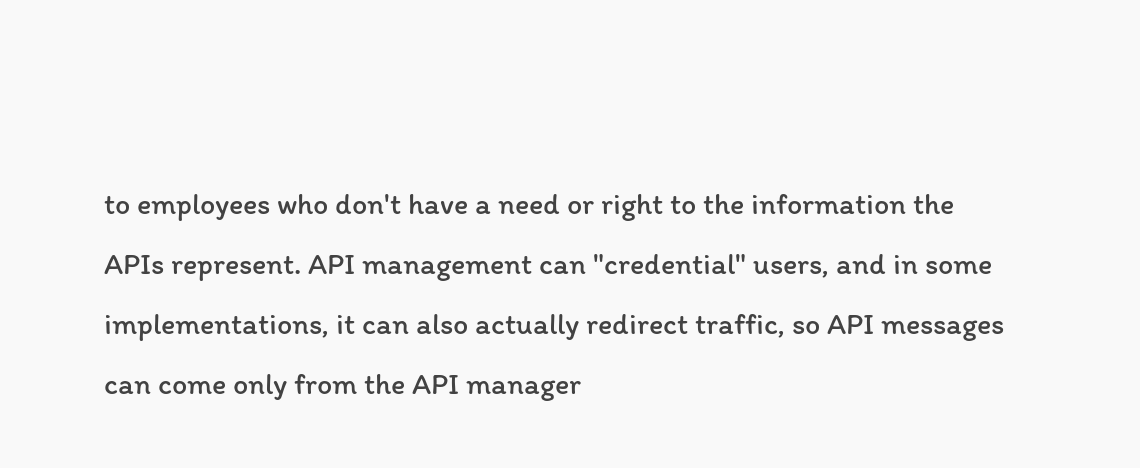to employees who don't have a need or right to the information the APIs represent. API management can "credential" users, and in some implementations, it can also actually redirect traffic, so API messages can come only from the API manager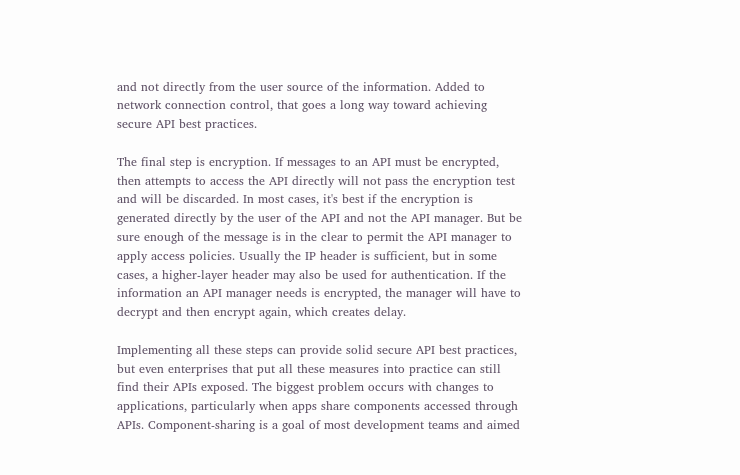and not directly from the user source of the information. Added to network connection control, that goes a long way toward achieving secure API best practices.

The final step is encryption. If messages to an API must be encrypted, then attempts to access the API directly will not pass the encryption test and will be discarded. In most cases, it's best if the encryption is generated directly by the user of the API and not the API manager. But be sure enough of the message is in the clear to permit the API manager to apply access policies. Usually the IP header is sufficient, but in some cases, a higher-layer header may also be used for authentication. If the information an API manager needs is encrypted, the manager will have to decrypt and then encrypt again, which creates delay.

Implementing all these steps can provide solid secure API best practices, but even enterprises that put all these measures into practice can still find their APIs exposed. The biggest problem occurs with changes to applications, particularly when apps share components accessed through APIs. Component-sharing is a goal of most development teams and aimed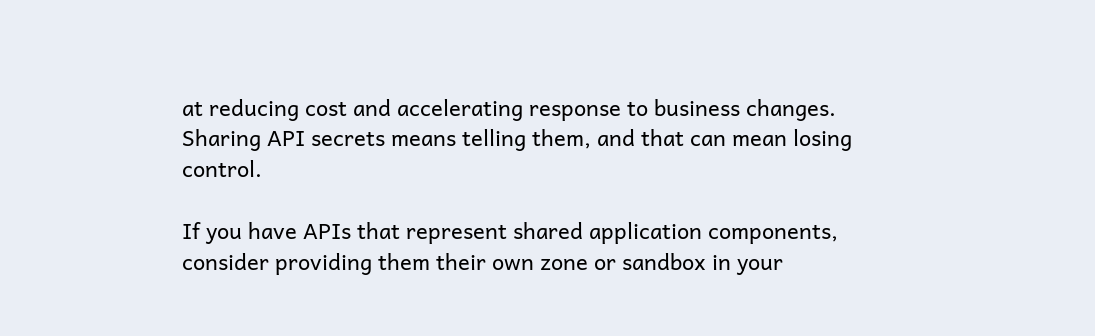at reducing cost and accelerating response to business changes. Sharing API secrets means telling them, and that can mean losing control.

If you have APIs that represent shared application components, consider providing them their own zone or sandbox in your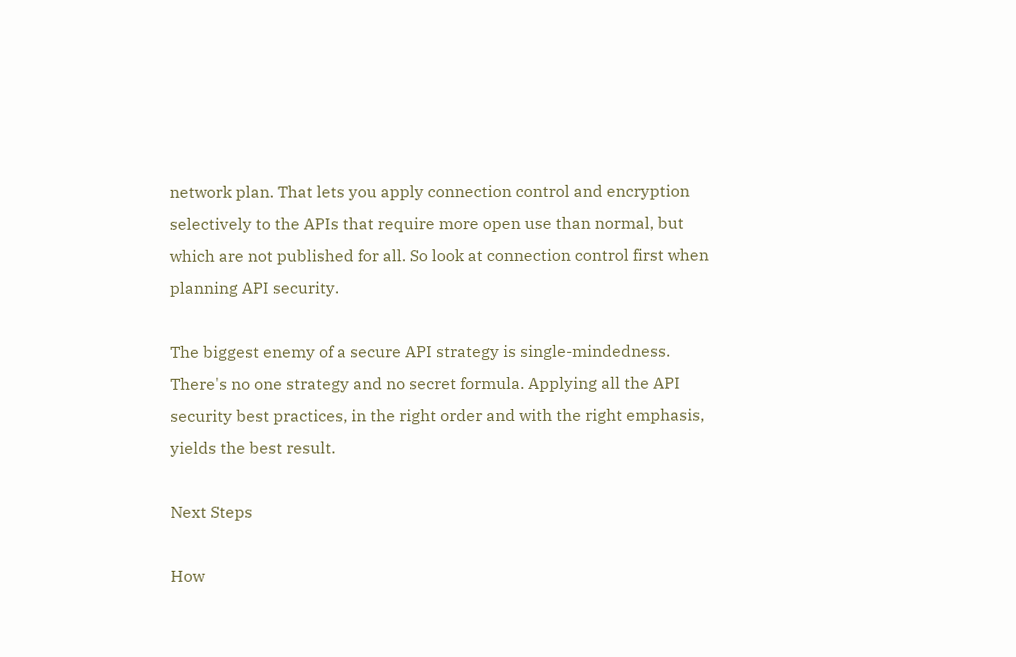network plan. That lets you apply connection control and encryption selectively to the APIs that require more open use than normal, but which are not published for all. So look at connection control first when planning API security.

The biggest enemy of a secure API strategy is single-mindedness. There's no one strategy and no secret formula. Applying all the API security best practices, in the right order and with the right emphasis, yields the best result.

Next Steps

How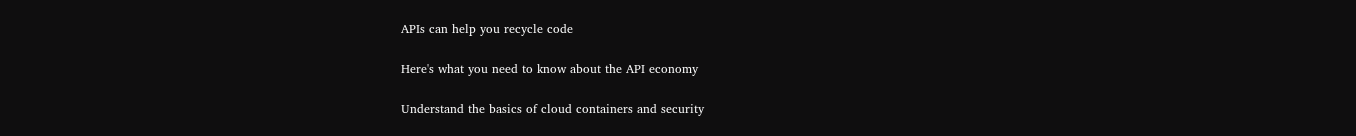APIs can help you recycle code

Here's what you need to know about the API economy

Understand the basics of cloud containers and security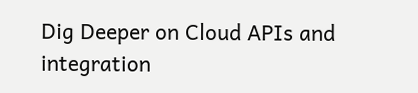Dig Deeper on Cloud APIs and integration